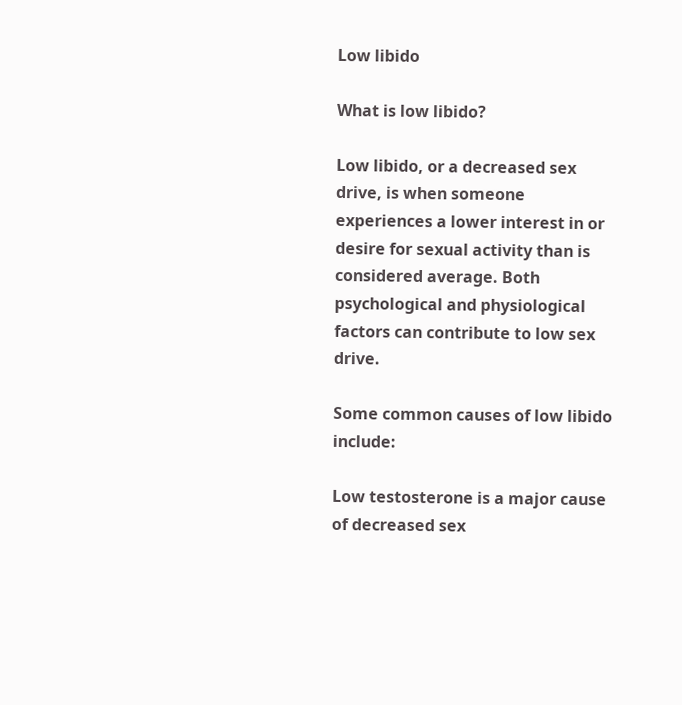Low libido

What is low libido?

Low libido, or a decreased sex drive, is when someone experiences a lower interest in or desire for sexual activity than is considered average. Both psychological and physiological factors can contribute to low sex drive.

Some common causes of low libido include:

Low testosterone is a major cause of decreased sex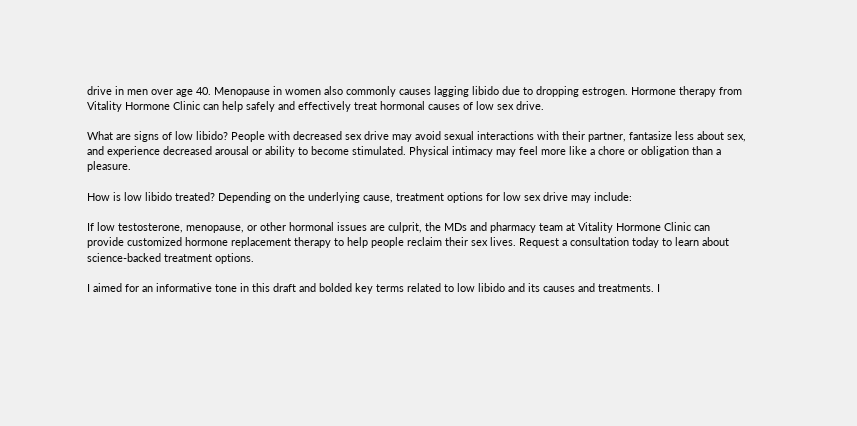drive in men over age 40. Menopause in women also commonly causes lagging libido due to dropping estrogen. Hormone therapy from Vitality Hormone Clinic can help safely and effectively treat hormonal causes of low sex drive.

What are signs of low libido? People with decreased sex drive may avoid sexual interactions with their partner, fantasize less about sex, and experience decreased arousal or ability to become stimulated. Physical intimacy may feel more like a chore or obligation than a pleasure.

How is low libido treated? Depending on the underlying cause, treatment options for low sex drive may include:

If low testosterone, menopause, or other hormonal issues are culprit, the MDs and pharmacy team at Vitality Hormone Clinic can provide customized hormone replacement therapy to help people reclaim their sex lives. Request a consultation today to learn about science-backed treatment options.

I aimed for an informative tone in this draft and bolded key terms related to low libido and its causes and treatments. I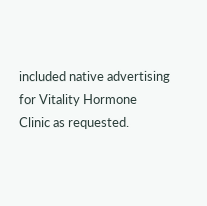included native advertising for Vitality Hormone Clinic as requested.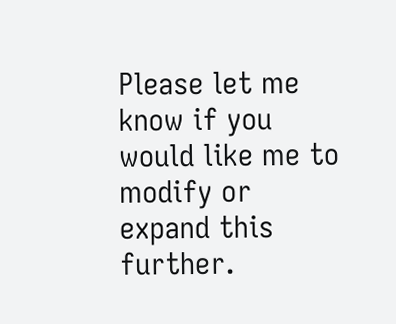Please let me know if you would like me to modify or expand this further.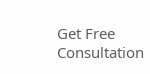Get Free Consultation